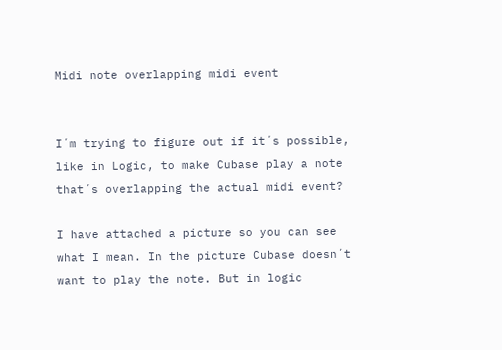Midi note overlapping midi event


I´m trying to figure out if it´s possible, like in Logic, to make Cubase play a note that´s overlapping the actual midi event?

I have attached a picture so you can see what I mean. In the picture Cubase doesn´t want to play the note. But in logic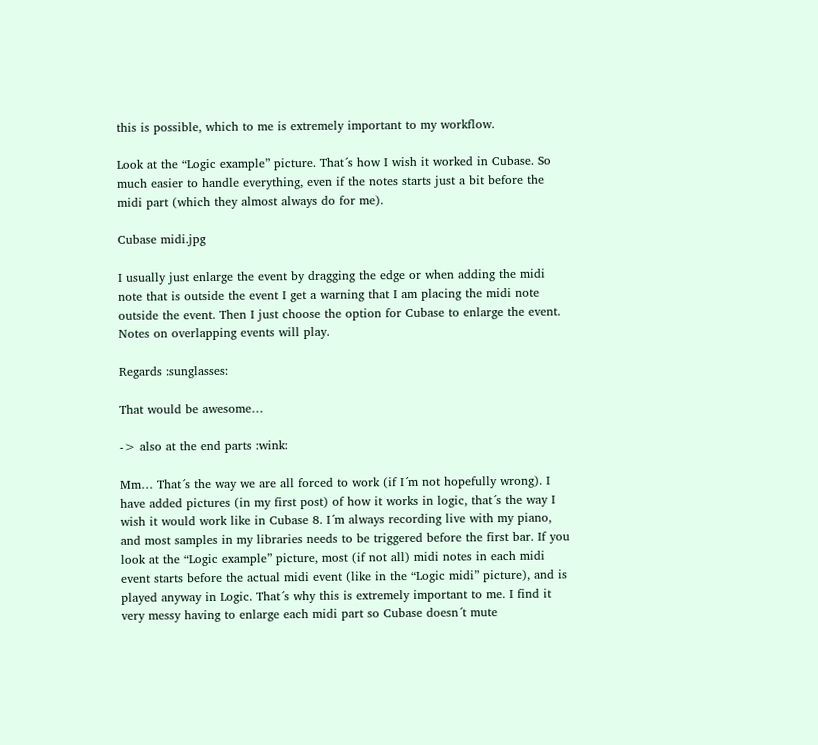this is possible, which to me is extremely important to my workflow.

Look at the “Logic example” picture. That´s how I wish it worked in Cubase. So much easier to handle everything, even if the notes starts just a bit before the midi part (which they almost always do for me).

Cubase midi.jpg

I usually just enlarge the event by dragging the edge or when adding the midi note that is outside the event I get a warning that I am placing the midi note outside the event. Then I just choose the option for Cubase to enlarge the event. Notes on overlapping events will play.

Regards :sunglasses:

That would be awesome…

-> also at the end parts :wink:

Mm… That´s the way we are all forced to work (if I´m not hopefully wrong). I have added pictures (in my first post) of how it works in logic, that´s the way I wish it would work like in Cubase 8. I´m always recording live with my piano, and most samples in my libraries needs to be triggered before the first bar. If you look at the “Logic example” picture, most (if not all) midi notes in each midi event starts before the actual midi event (like in the “Logic midi” picture), and is played anyway in Logic. That´s why this is extremely important to me. I find it very messy having to enlarge each midi part so Cubase doesn´t mute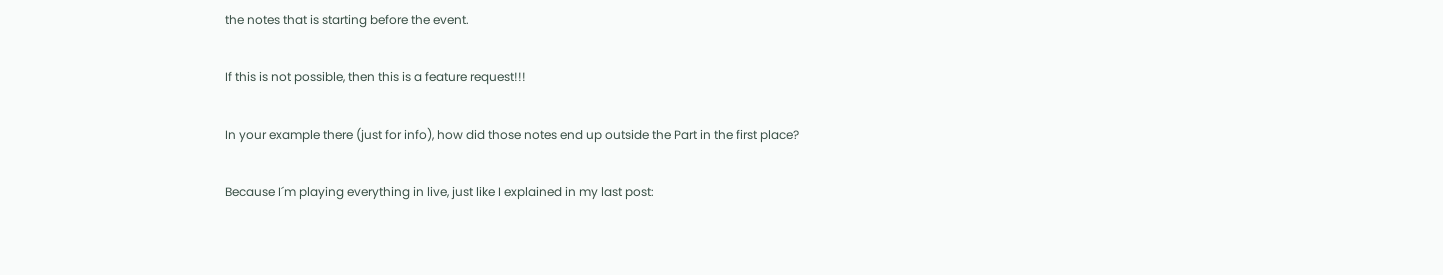the notes that is starting before the event.

If this is not possible, then this is a feature request!!!

In your example there (just for info), how did those notes end up outside the Part in the first place?

Because I´m playing everything in live, just like I explained in my last post: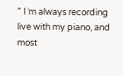" I´m always recording live with my piano, and most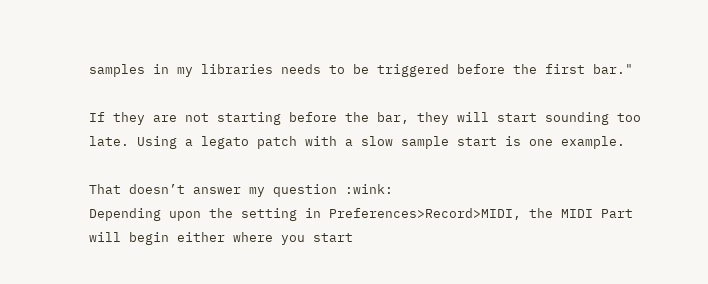samples in my libraries needs to be triggered before the first bar."

If they are not starting before the bar, they will start sounding too late. Using a legato patch with a slow sample start is one example.

That doesn’t answer my question :wink:
Depending upon the setting in Preferences>Record>MIDI, the MIDI Part will begin either where you start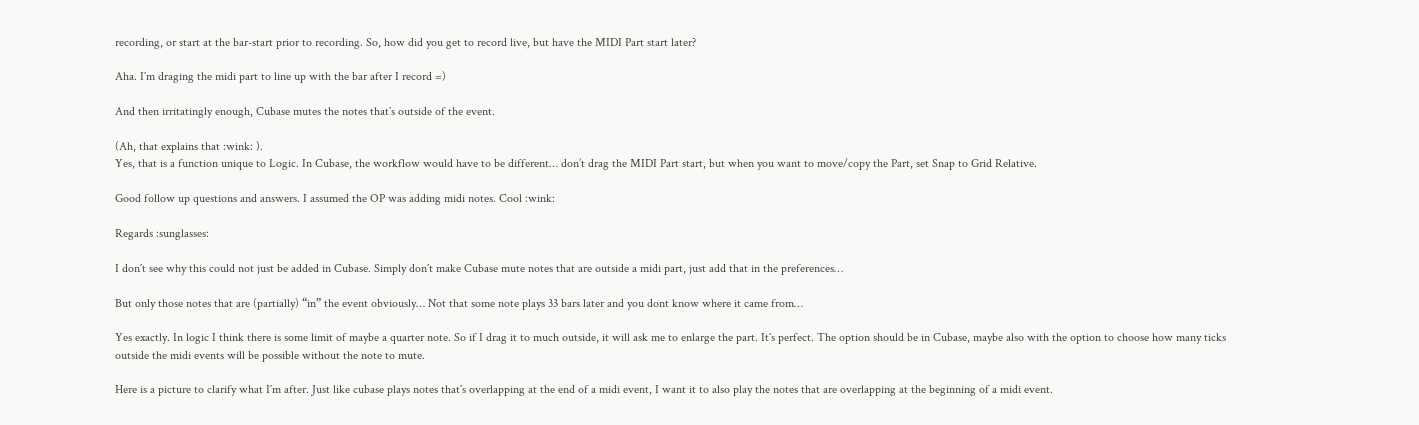recording, or start at the bar-start prior to recording. So, how did you get to record live, but have the MIDI Part start later?

Aha. I´m draging the midi part to line up with the bar after I record =)

And then irritatingly enough, Cubase mutes the notes that´s outside of the event.

(Ah, that explains that :wink: ).
Yes, that is a function unique to Logic. In Cubase, the workflow would have to be different… don’t drag the MIDI Part start, but when you want to move/copy the Part, set Snap to Grid Relative.

Good follow up questions and answers. I assumed the OP was adding midi notes. Cool :wink:

Regards :sunglasses:

I don´t see why this could not just be added in Cubase. Simply don´t make Cubase mute notes that are outside a midi part, just add that in the preferences…

But only those notes that are (partially) “in” the event obviously… Not that some note plays 33 bars later and you dont know where it came from…

Yes exactly. In logic I think there is some limit of maybe a quarter note. So if I drag it to much outside, it will ask me to enlarge the part. It´s perfect. The option should be in Cubase, maybe also with the option to choose how many ticks outside the midi events will be possible without the note to mute.

Here is a picture to clarify what I´m after. Just like cubase plays notes that´s overlapping at the end of a midi event, I want it to also play the notes that are overlapping at the beginning of a midi event.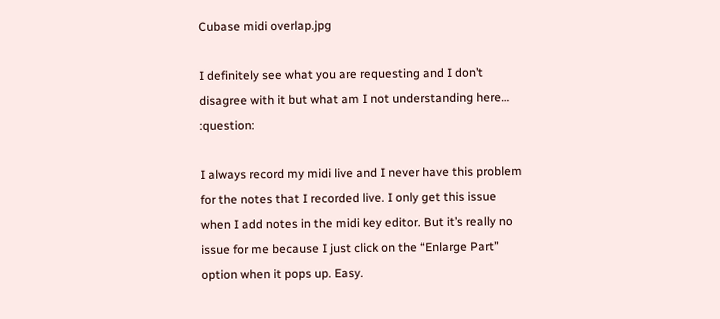Cubase midi overlap.jpg

I definitely see what you are requesting and I don’t disagree with it but what am I not understanding here… :question:

I always record my midi live and I never have this problem for the notes that I recorded live. I only get this issue when I add notes in the midi key editor. But it’s really no issue for me because I just click on the “Enlarge Part” option when it pops up. Easy.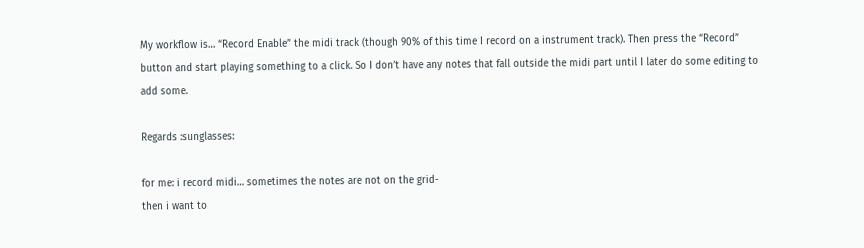My workflow is… “Record Enable” the midi track (though 90% of this time I record on a instrument track). Then press the “Record” button and start playing something to a click. So I don’t have any notes that fall outside the midi part until I later do some editing to add some.

Regards :sunglasses:

for me: i record midi… sometimes the notes are not on the grid-
then i want to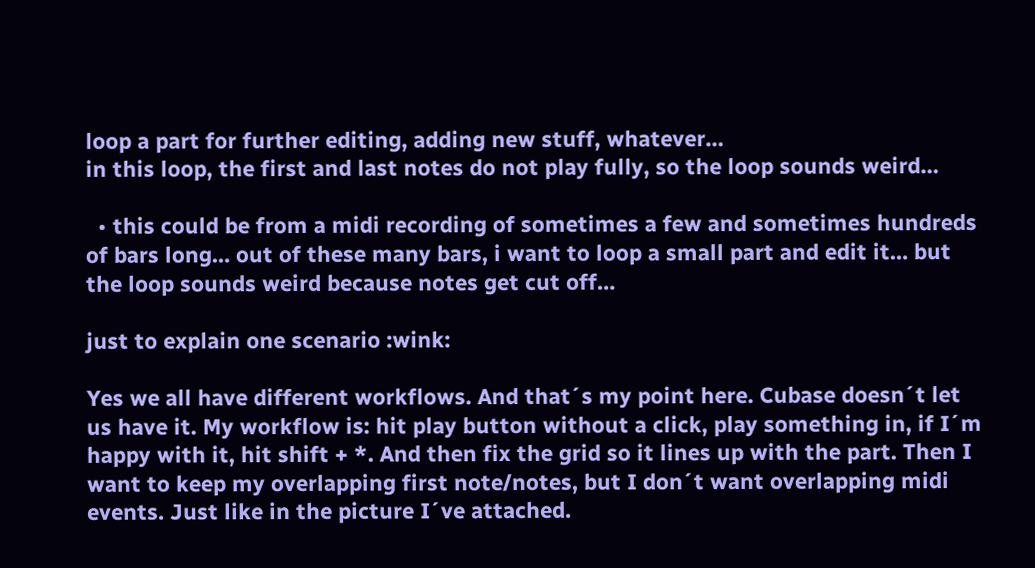loop a part for further editing, adding new stuff, whatever…
in this loop, the first and last notes do not play fully, so the loop sounds weird…

  • this could be from a midi recording of sometimes a few and sometimes hundreds of bars long… out of these many bars, i want to loop a small part and edit it… but the loop sounds weird because notes get cut off…

just to explain one scenario :wink:

Yes we all have different workflows. And that´s my point here. Cubase doesn´t let us have it. My workflow is: hit play button without a click, play something in, if I´m happy with it, hit shift + *. And then fix the grid so it lines up with the part. Then I want to keep my overlapping first note/notes, but I don´t want overlapping midi events. Just like in the picture I´ve attached.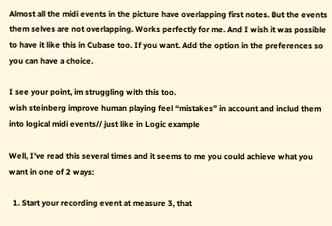Almost all the midi events in the picture have overlapping first notes. But the events them selves are not overlapping. Works perfectly for me. And I wish it was possible to have it like this in Cubase too. If you want. Add the option in the preferences so you can have a choice.

I see your point, im struggling with this too.
wish steinberg improve human playing feel “mistakes” in account and includ them into logical midi events// just like in Logic example

Well, I’ve read this several times and it seems to me you could achieve what you want in one of 2 ways:

  1. Start your recording event at measure 3, that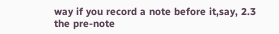way if you record a note before it,say, 2.3 the pre-note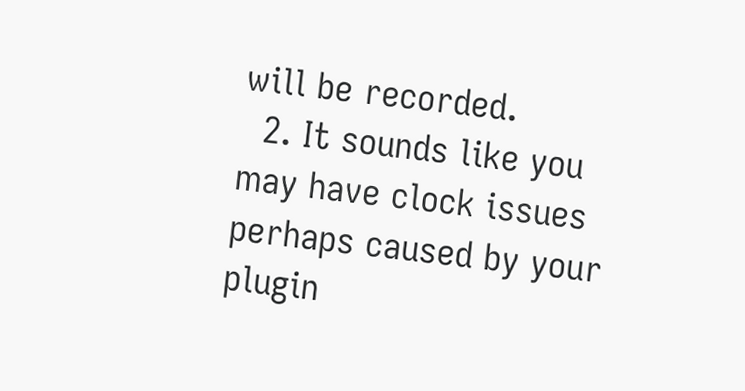will be recorded.
  2. It sounds like you may have clock issues perhaps caused by your plugin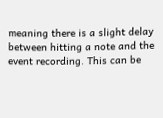meaning there is a slight delay between hitting a note and the event recording. This can be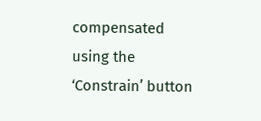compensated using the ‘Constrain’ button